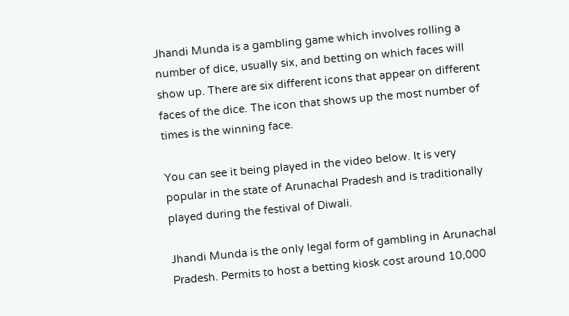Jhandi Munda is a gambling game which involves rolling a number of dice, usually six, and betting on which faces will show up. There are six different icons that appear on different faces of the dice. The icon that shows up the most number of times is the winning face.

You can see it being played in the video below. It is very popular in the state of Arunachal Pradesh and is traditionally played during the festival of Diwali.

Jhandi Munda is the only legal form of gambling in Arunachal Pradesh. Permits to host a betting kiosk cost around 10,000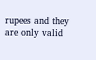rupees and they are only valid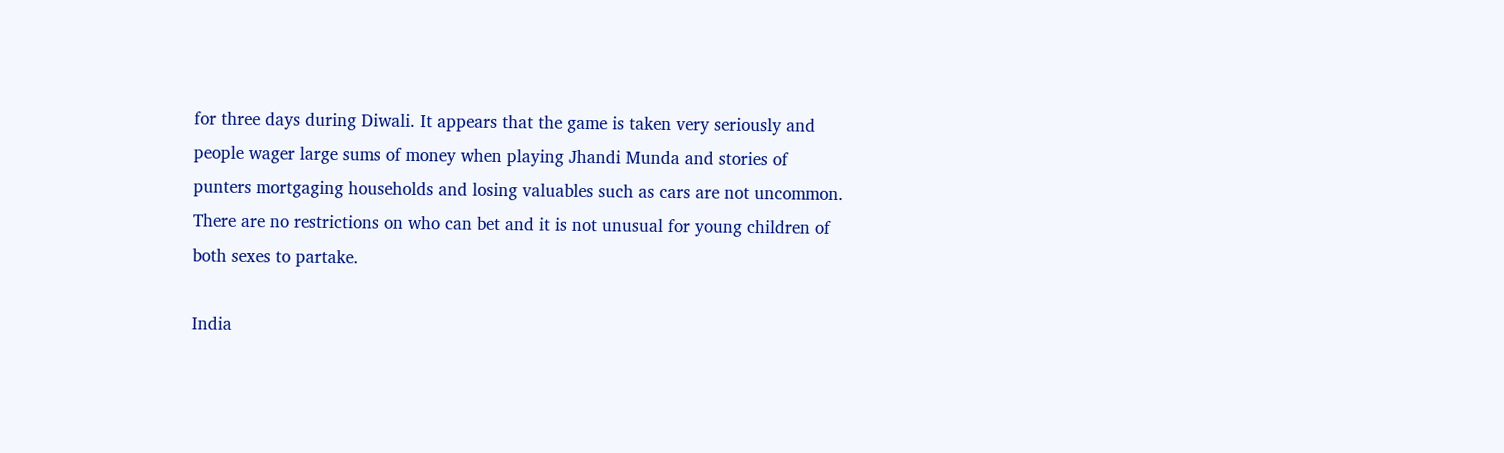for three days during Diwali. It appears that the game is taken very seriously and people wager large sums of money when playing Jhandi Munda and stories of punters mortgaging households and losing valuables such as cars are not uncommon. There are no restrictions on who can bet and it is not unusual for young children of both sexes to partake.

India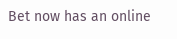Bet now has an online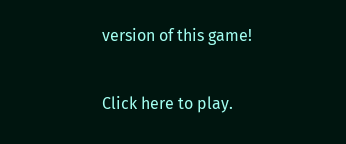version of this game!

Click here to play.